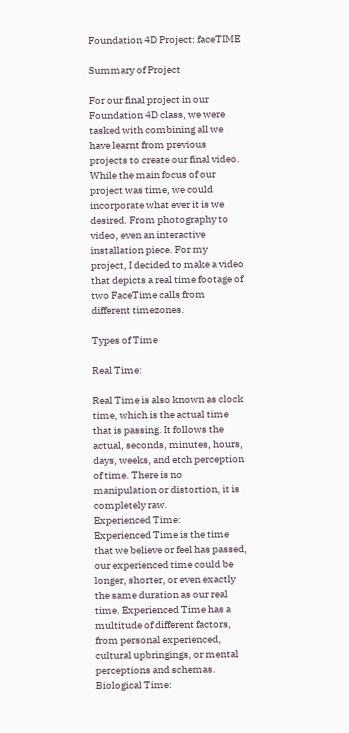Foundation 4D Project: faceTIME

Summary of Project

For our final project in our Foundation 4D class, we were tasked with combining all we have learnt from previous projects to create our final video. While the main focus of our project was time, we could incorporate what ever it is we desired. From photography to video, even an interactive installation piece. For my project, I decided to make a video that depicts a real time footage of two FaceTime calls from different timezones.

Types of Time

Real Time:

Real Time is also known as clock time, which is the actual time that is passing. It follows the actual, seconds, minutes, hours, days, weeks, and etch perception of time. There is no manipulation or distortion, it is completely raw.
Experienced Time:
Experienced Time is the time that we believe or feel has passed, our experienced time could be longer, shorter, or even exactly the same duration as our real time. Experienced Time has a multitude of different factors, from personal experienced, cultural upbringings, or mental perceptions and schemas.
Biological Time: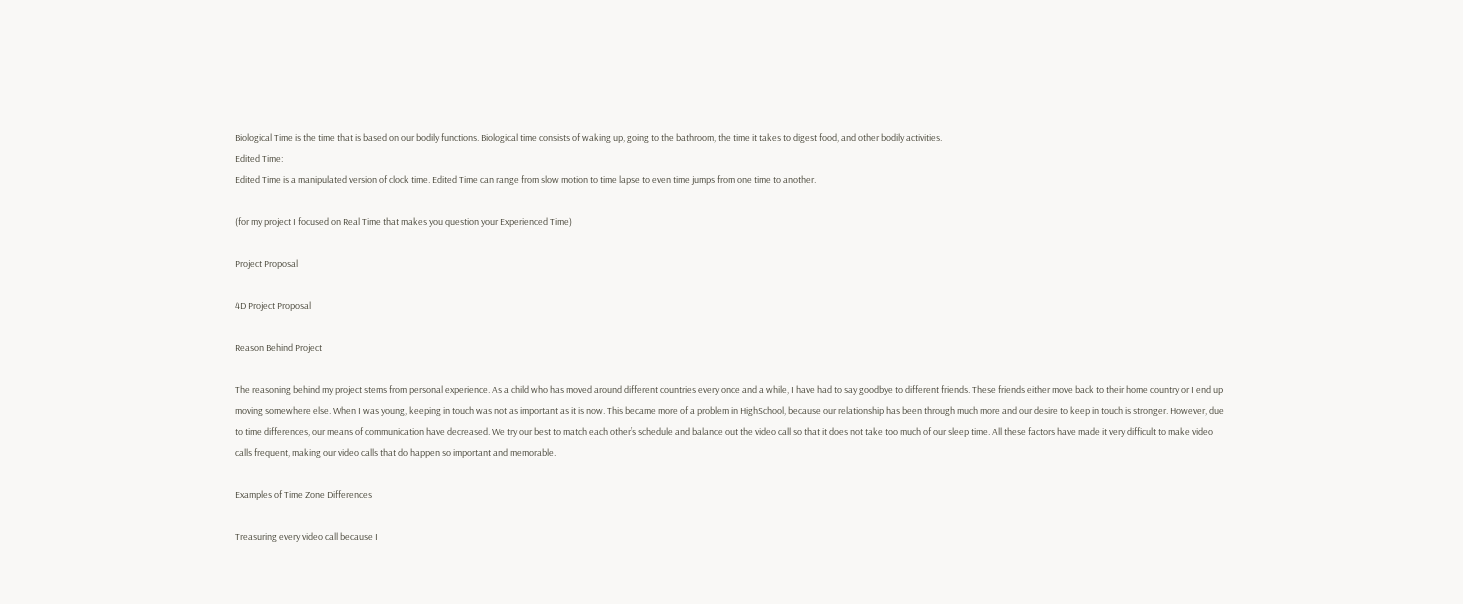Biological Time is the time that is based on our bodily functions. Biological time consists of waking up, going to the bathroom, the time it takes to digest food, and other bodily activities.
Edited Time:
Edited Time is a manipulated version of clock time. Edited Time can range from slow motion to time lapse to even time jumps from one time to another.

(for my project I focused on Real Time that makes you question your Experienced Time)

Project Proposal

4D Project Proposal

Reason Behind Project

The reasoning behind my project stems from personal experience. As a child who has moved around different countries every once and a while, I have had to say goodbye to different friends. These friends either move back to their home country or I end up moving somewhere else. When I was young, keeping in touch was not as important as it is now. This became more of a problem in HighSchool, because our relationship has been through much more and our desire to keep in touch is stronger. However, due to time differences, our means of communication have decreased. We try our best to match each other’s schedule and balance out the video call so that it does not take too much of our sleep time. All these factors have made it very difficult to make video calls frequent, making our video calls that do happen so important and memorable.

Examples of Time Zone Differences

Treasuring every video call because I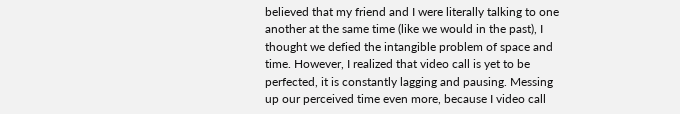believed that my friend and I were literally talking to one another at the same time (like we would in the past), I thought we defied the intangible problem of space and time. However, I realized that video call is yet to be perfected, it is constantly lagging and pausing. Messing up our perceived time even more, because I video call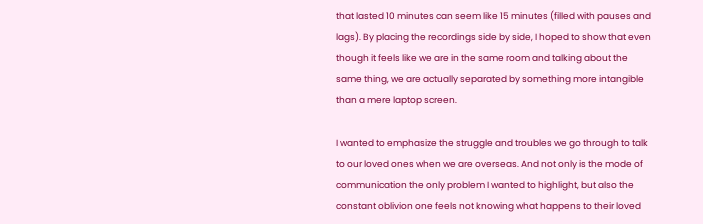that lasted 10 minutes can seem like 15 minutes (filled with pauses and lags). By placing the recordings side by side, I hoped to show that even though it feels like we are in the same room and talking about the same thing, we are actually separated by something more intangible than a mere laptop screen.

I wanted to emphasize the struggle and troubles we go through to talk to our loved ones when we are overseas. And not only is the mode of communication the only problem I wanted to highlight, but also the constant oblivion one feels not knowing what happens to their loved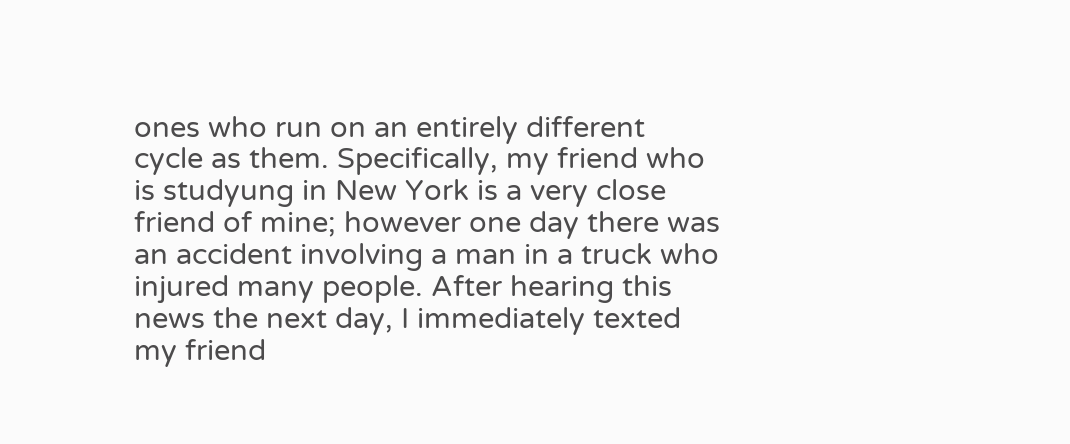ones who run on an entirely different cycle as them. Specifically, my friend who is studyung in New York is a very close friend of mine; however one day there was an accident involving a man in a truck who injured many people. After hearing this news the next day, I immediately texted my friend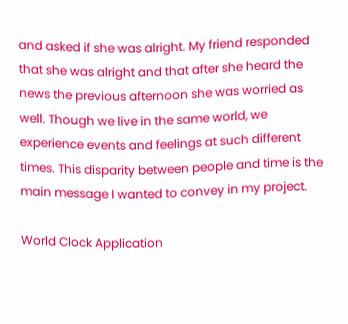and asked if she was alright. My friend responded that she was alright and that after she heard the news the previous afternoon she was worried as well. Though we live in the same world, we experience events and feelings at such different times. This disparity between people and time is the main message I wanted to convey in my project.

World Clock Application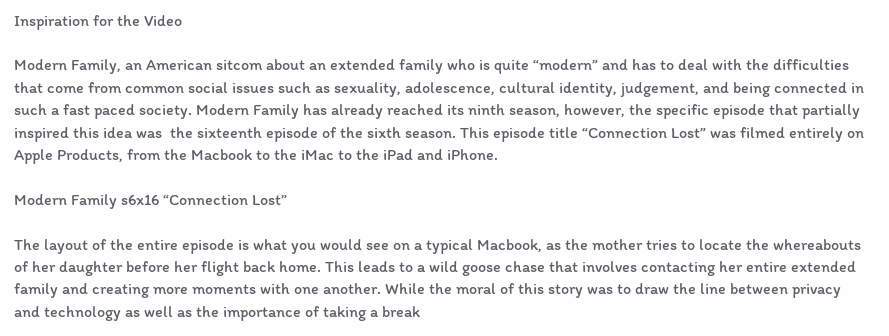Inspiration for the Video

Modern Family, an American sitcom about an extended family who is quite “modern” and has to deal with the difficulties that come from common social issues such as sexuality, adolescence, cultural identity, judgement, and being connected in such a fast paced society. Modern Family has already reached its ninth season, however, the specific episode that partially inspired this idea was  the sixteenth episode of the sixth season. This episode title “Connection Lost” was filmed entirely on Apple Products, from the Macbook to the iMac to the iPad and iPhone.

Modern Family s6x16 “Connection Lost”

The layout of the entire episode is what you would see on a typical Macbook, as the mother tries to locate the whereabouts of her daughter before her flight back home. This leads to a wild goose chase that involves contacting her entire extended family and creating more moments with one another. While the moral of this story was to draw the line between privacy and technology as well as the importance of taking a break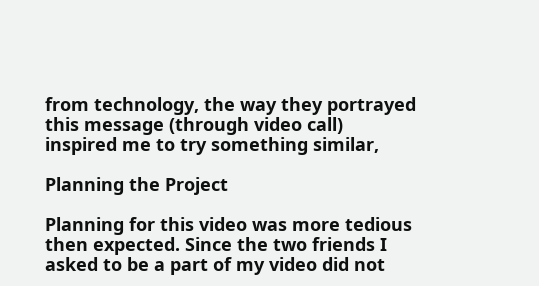from technology, the way they portrayed this message (through video call) inspired me to try something similar,

Planning the Project

Planning for this video was more tedious then expected. Since the two friends I asked to be a part of my video did not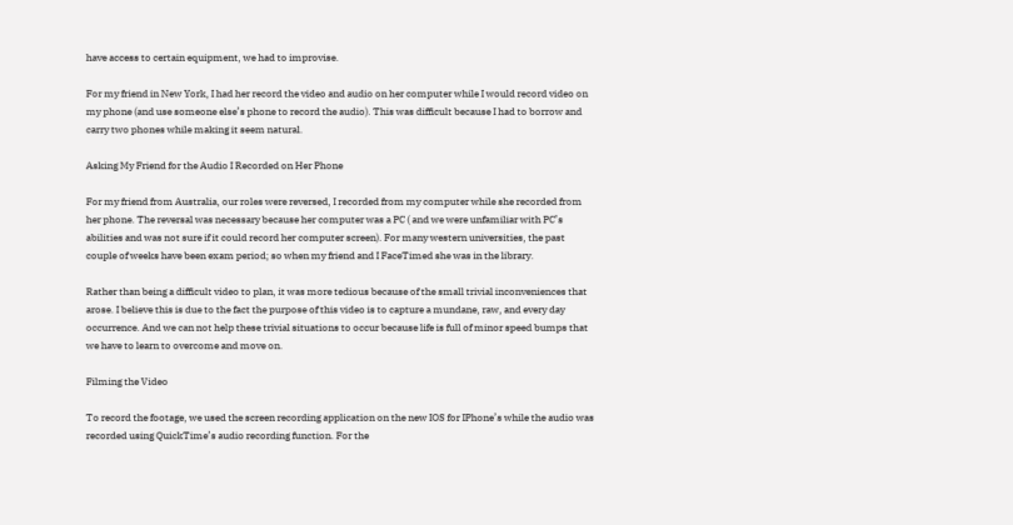have access to certain equipment, we had to improvise.

For my friend in New York, I had her record the video and audio on her computer while I would record video on my phone (and use someone else’s phone to record the audio). This was difficult because I had to borrow and carry two phones while making it seem natural.

Asking My Friend for the Audio I Recorded on Her Phone

For my friend from Australia, our roles were reversed, I recorded from my computer while she recorded from her phone. The reversal was necessary because her computer was a PC ( and we were unfamiliar with PC’s abilities and was not sure if it could record her computer screen). For many western universities, the past couple of weeks have been exam period; so when my friend and I FaceTimed she was in the library.

Rather than being a difficult video to plan, it was more tedious because of the small trivial inconveniences that arose. I believe this is due to the fact the purpose of this video is to capture a mundane, raw, and every day occurrence. And we can not help these trivial situations to occur because life is full of minor speed bumps that we have to learn to overcome and move on.

Filming the Video

To record the footage, we used the screen recording application on the new IOS for IPhone’s while the audio was recorded using QuickTime’s audio recording function. For the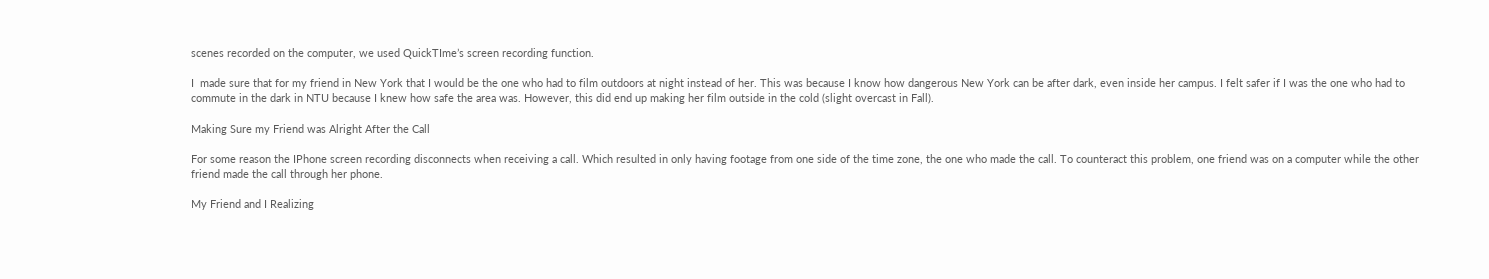scenes recorded on the computer, we used QuickTIme’s screen recording function.

I  made sure that for my friend in New York that I would be the one who had to film outdoors at night instead of her. This was because I know how dangerous New York can be after dark, even inside her campus. I felt safer if I was the one who had to commute in the dark in NTU because I knew how safe the area was. However, this did end up making her film outside in the cold (slight overcast in Fall).

Making Sure my Friend was Alright After the Call

For some reason the IPhone screen recording disconnects when receiving a call. Which resulted in only having footage from one side of the time zone, the one who made the call. To counteract this problem, one friend was on a computer while the other friend made the call through her phone.

My Friend and I Realizing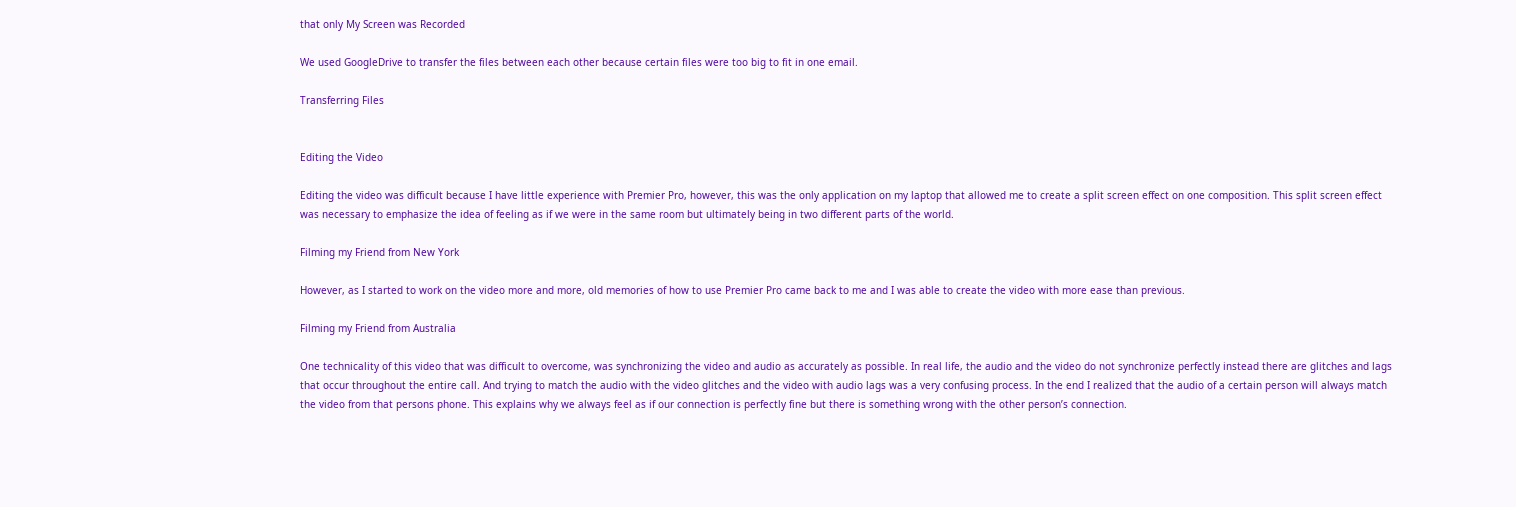that only My Screen was Recorded

We used GoogleDrive to transfer the files between each other because certain files were too big to fit in one email.

Transferring Files


Editing the Video

Editing the video was difficult because I have little experience with Premier Pro, however, this was the only application on my laptop that allowed me to create a split screen effect on one composition. This split screen effect was necessary to emphasize the idea of feeling as if we were in the same room but ultimately being in two different parts of the world.

Filming my Friend from New York

However, as I started to work on the video more and more, old memories of how to use Premier Pro came back to me and I was able to create the video with more ease than previous.

Filming my Friend from Australia

One technicality of this video that was difficult to overcome, was synchronizing the video and audio as accurately as possible. In real life, the audio and the video do not synchronize perfectly instead there are glitches and lags that occur throughout the entire call. And trying to match the audio with the video glitches and the video with audio lags was a very confusing process. In the end I realized that the audio of a certain person will always match the video from that persons phone. This explains why we always feel as if our connection is perfectly fine but there is something wrong with the other person’s connection.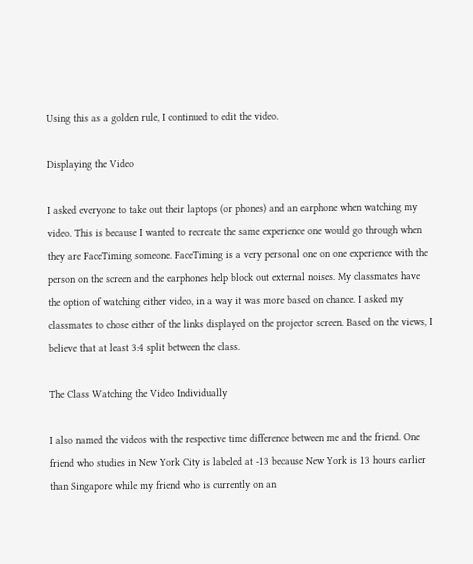Using this as a golden rule, I continued to edit the video.

Displaying the Video

I asked everyone to take out their laptops (or phones) and an earphone when watching my video. This is because I wanted to recreate the same experience one would go through when they are FaceTiming someone. FaceTiming is a very personal one on one experience with the person on the screen and the earphones help block out external noises. My classmates have the option of watching either video, in a way it was more based on chance. I asked my classmates to chose either of the links displayed on the projector screen. Based on the views, I believe that at least 3:4 split between the class.

The Class Watching the Video Individually

I also named the videos with the respective time difference between me and the friend. One friend who studies in New York City is labeled at -13 because New York is 13 hours earlier than Singapore while my friend who is currently on an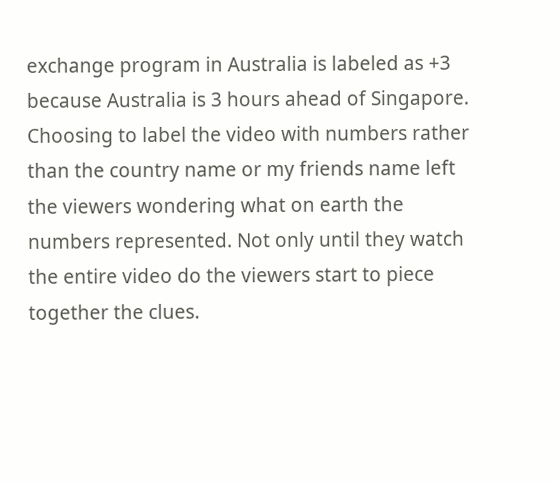exchange program in Australia is labeled as +3 because Australia is 3 hours ahead of Singapore. Choosing to label the video with numbers rather than the country name or my friends name left the viewers wondering what on earth the numbers represented. Not only until they watch the entire video do the viewers start to piece together the clues.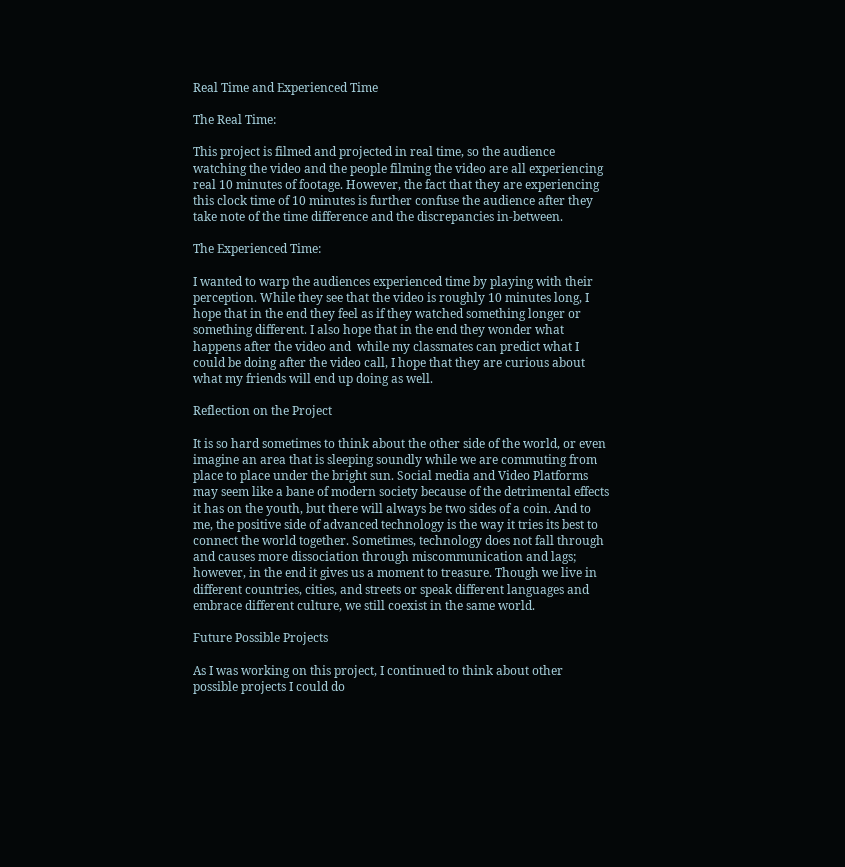Real Time and Experienced Time

The Real Time:

This project is filmed and projected in real time, so the audience watching the video and the people filming the video are all experiencing real 10 minutes of footage. However, the fact that they are experiencing this clock time of 10 minutes is further confuse the audience after they take note of the time difference and the discrepancies in-between.

The Experienced Time:

I wanted to warp the audiences experienced time by playing with their perception. While they see that the video is roughly 10 minutes long, I hope that in the end they feel as if they watched something longer or something different. I also hope that in the end they wonder what happens after the video and  while my classmates can predict what I could be doing after the video call, I hope that they are curious about what my friends will end up doing as well.

Reflection on the Project

It is so hard sometimes to think about the other side of the world, or even imagine an area that is sleeping soundly while we are commuting from place to place under the bright sun. Social media and Video Platforms may seem like a bane of modern society because of the detrimental effects it has on the youth, but there will always be two sides of a coin. And to me, the positive side of advanced technology is the way it tries its best to connect the world together. Sometimes, technology does not fall through and causes more dissociation through miscommunication and lags; however, in the end it gives us a moment to treasure. Though we live in different countries, cities, and streets or speak different languages and embrace different culture, we still coexist in the same world.

Future Possible Projects

As I was working on this project, I continued to think about other possible projects I could do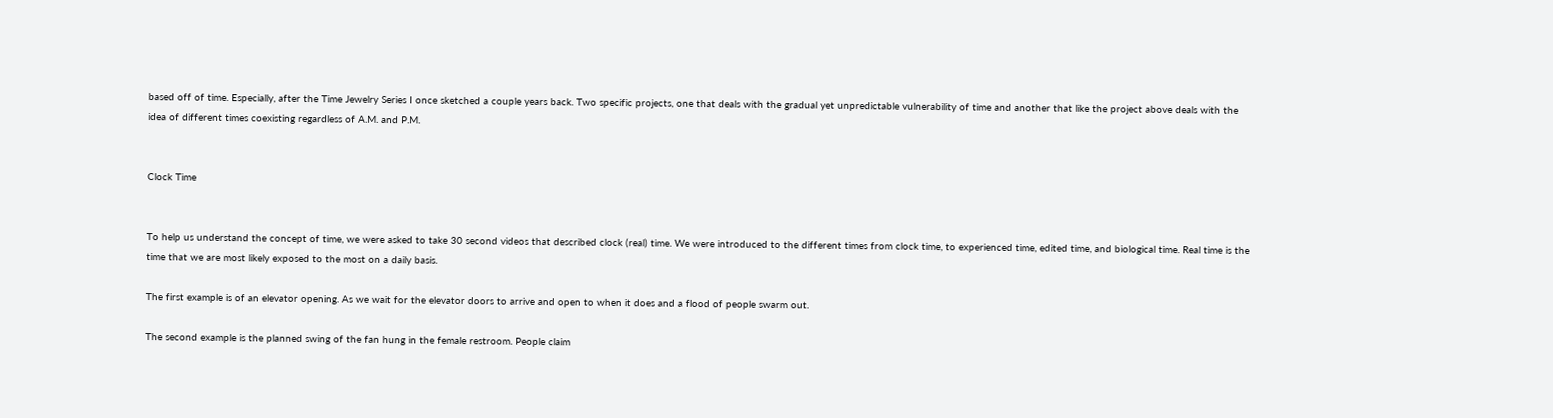based off of time. Especially, after the Time Jewelry Series I once sketched a couple years back. Two specific projects, one that deals with the gradual yet unpredictable vulnerability of time and another that like the project above deals with the idea of different times coexisting regardless of A.M. and P.M.


Clock Time


To help us understand the concept of time, we were asked to take 30 second videos that described clock (real) time. We were introduced to the different times from clock time, to experienced time, edited time, and biological time. Real time is the time that we are most likely exposed to the most on a daily basis.

The first example is of an elevator opening. As we wait for the elevator doors to arrive and open to when it does and a flood of people swarm out.

The second example is the planned swing of the fan hung in the female restroom. People claim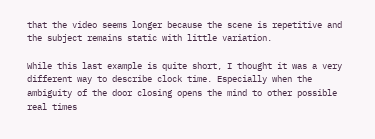that the video seems longer because the scene is repetitive and the subject remains static with little variation.

While this last example is quite short, I thought it was a very different way to describe clock time. Especially when the ambiguity of the door closing opens the mind to other possible real times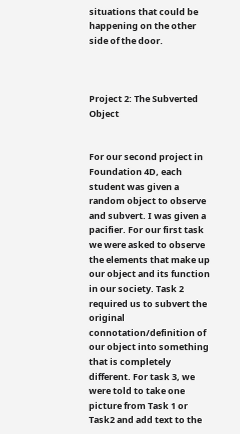situations that could be happening on the other side of the door.



Project 2: The Subverted Object


For our second project in Foundation 4D, each student was given a random object to observe and subvert. I was given a pacifier. For our first task we were asked to observe the elements that make up our object and its function in our society. Task 2 required us to subvert the original connotation/definition of our object into something that is completely different. For task 3, we were told to take one picture from Task 1 or Task2 and add text to the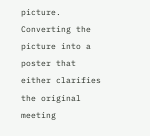picture. Converting the picture into a poster that either clarifies the original meeting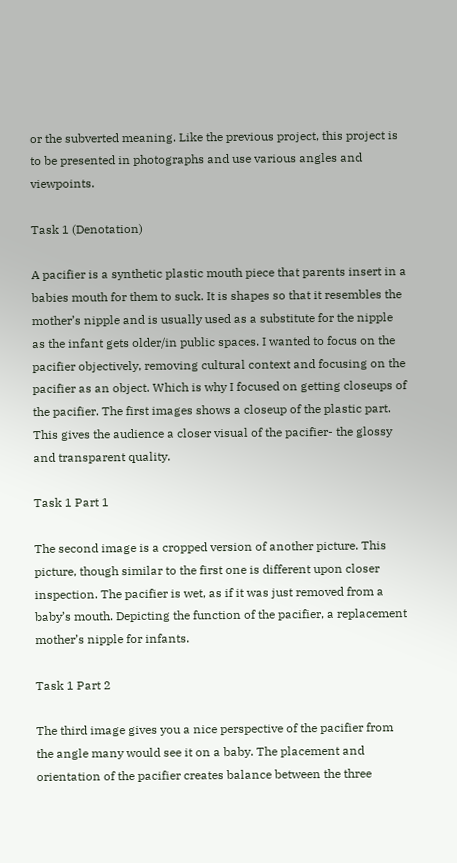or the subverted meaning. Like the previous project, this project is to be presented in photographs and use various angles and viewpoints.

Task 1 (Denotation)

A pacifier is a synthetic plastic mouth piece that parents insert in a babies mouth for them to suck. It is shapes so that it resembles the mother’s nipple and is usually used as a substitute for the nipple as the infant gets older/in public spaces. I wanted to focus on the pacifier objectively, removing cultural context and focusing on the pacifier as an object. Which is why I focused on getting closeups of the pacifier. The first images shows a closeup of the plastic part. This gives the audience a closer visual of the pacifier- the glossy and transparent quality.

Task 1 Part 1

The second image is a cropped version of another picture. This picture, though similar to the first one is different upon closer inspection. The pacifier is wet, as if it was just removed from a baby’s mouth. Depicting the function of the pacifier, a replacement mother’s nipple for infants.

Task 1 Part 2

The third image gives you a nice perspective of the pacifier from the angle many would see it on a baby. The placement and orientation of the pacifier creates balance between the three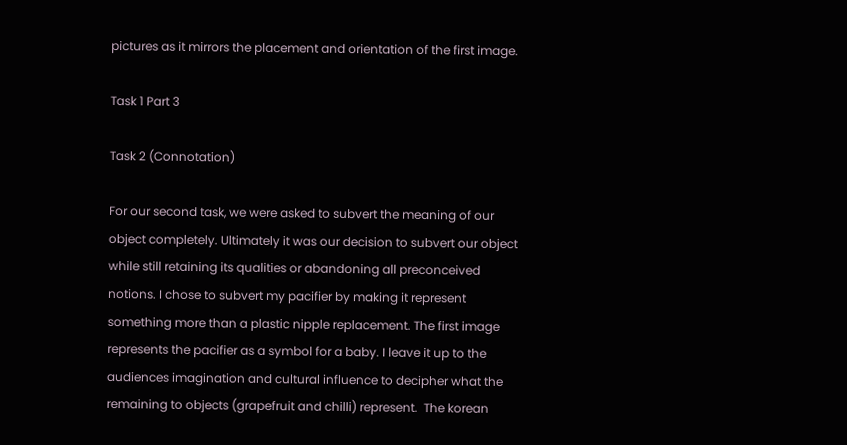pictures as it mirrors the placement and orientation of the first image.

Task 1 Part 3

Task 2 (Connotation)

For our second task, we were asked to subvert the meaning of our object completely. Ultimately it was our decision to subvert our object while still retaining its qualities or abandoning all preconceived notions. I chose to subvert my pacifier by making it represent something more than a plastic nipple replacement. The first image represents the pacifier as a symbol for a baby. I leave it up to the audiences imagination and cultural influence to decipher what the remaining to objects (grapefruit and chilli) represent.  The korean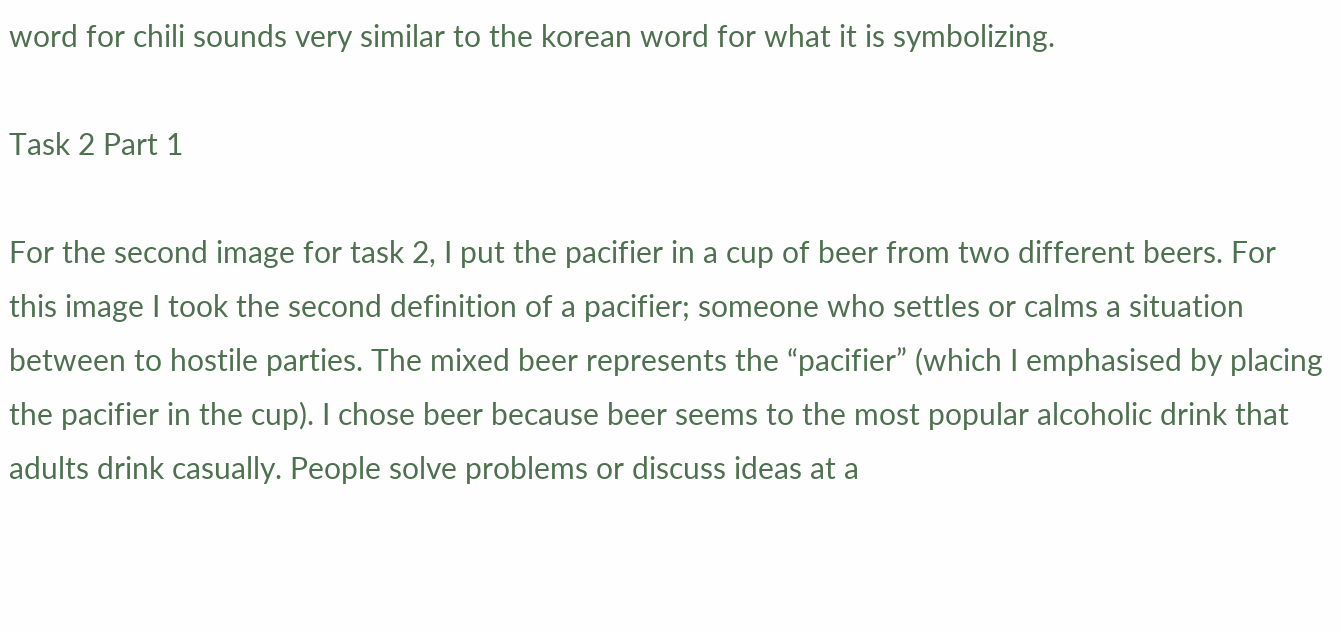word for chili sounds very similar to the korean word for what it is symbolizing.

Task 2 Part 1

For the second image for task 2, I put the pacifier in a cup of beer from two different beers. For this image I took the second definition of a pacifier; someone who settles or calms a situation between to hostile parties. The mixed beer represents the “pacifier” (which I emphasised by placing the pacifier in the cup). I chose beer because beer seems to the most popular alcoholic drink that adults drink casually. People solve problems or discuss ideas at a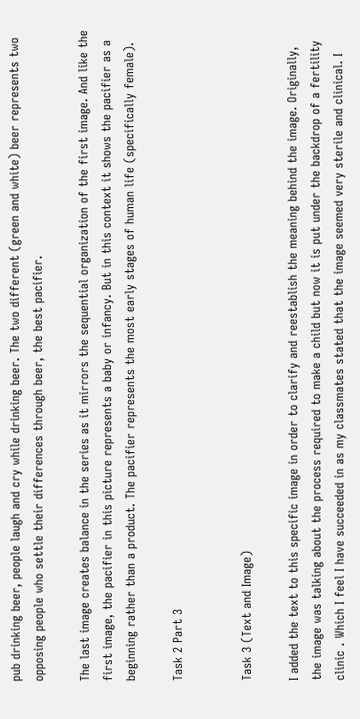pub drinking beer, people laugh and cry while drinking beer. The two different (green and white) beer represents two opposing people who settle their differences through beer, the best pacifier.

The last image creates balance in the series as it mirrors the sequential organization of the first image. And like the first image, the pacifier in this picture represents a baby or infancy. But in this context it shows the pacifier as a beginning rather than a product. The pacifier represents the most early stages of human life (specifically female).

Task 2 Part 3


Task 3 (Text and Image)

I added the text to this specific image in order to clarify and reestablish the meaning behind the image. Originally, the image was talking about the process required to make a child but now it is put under the backdrop of a fertility clinic . Which I feel I have succeeded in as my classmates stated that the image seemed very sterile and clinical. I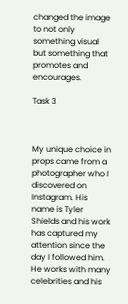changed the image to not only something visual but something that promotes and encourages.

Task 3



My unique choice in props came from a photographer who I discovered on Instagram. His name is Tyler Shields and his work has captured my attention since the day I followed him. He works with many celebrities and his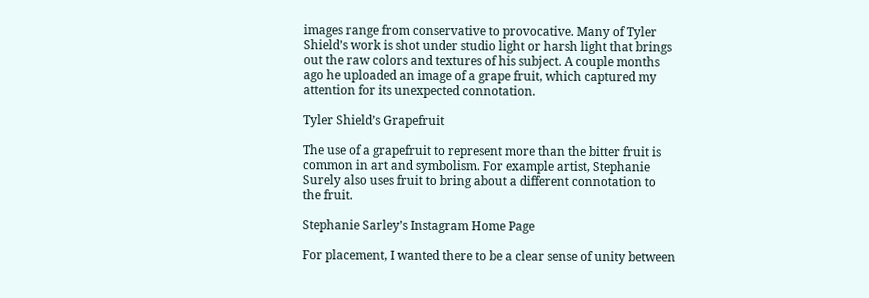images range from conservative to provocative. Many of Tyler Shield’s work is shot under studio light or harsh light that brings out the raw colors and textures of his subject. A couple months ago he uploaded an image of a grape fruit, which captured my attention for its unexpected connotation.

Tyler Shield’s Grapefruit

The use of a grapefruit to represent more than the bitter fruit is common in art and symbolism. For example artist, Stephanie Surely also uses fruit to bring about a different connotation to the fruit.

Stephanie Sarley’s Instagram Home Page

For placement, I wanted there to be a clear sense of unity between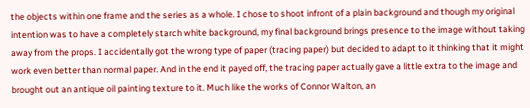the objects within one frame and the series as a whole. I chose to shoot infront of a plain background and though my original intention was to have a completely starch white background, my final background brings presence to the image without taking away from the props. I accidentally got the wrong type of paper (tracing paper) but decided to adapt to it thinking that it might work even better than normal paper. And in the end it payed off, the tracing paper actually gave a little extra to the image and brought out an antique oil painting texture to it. Much like the works of Connor Walton, an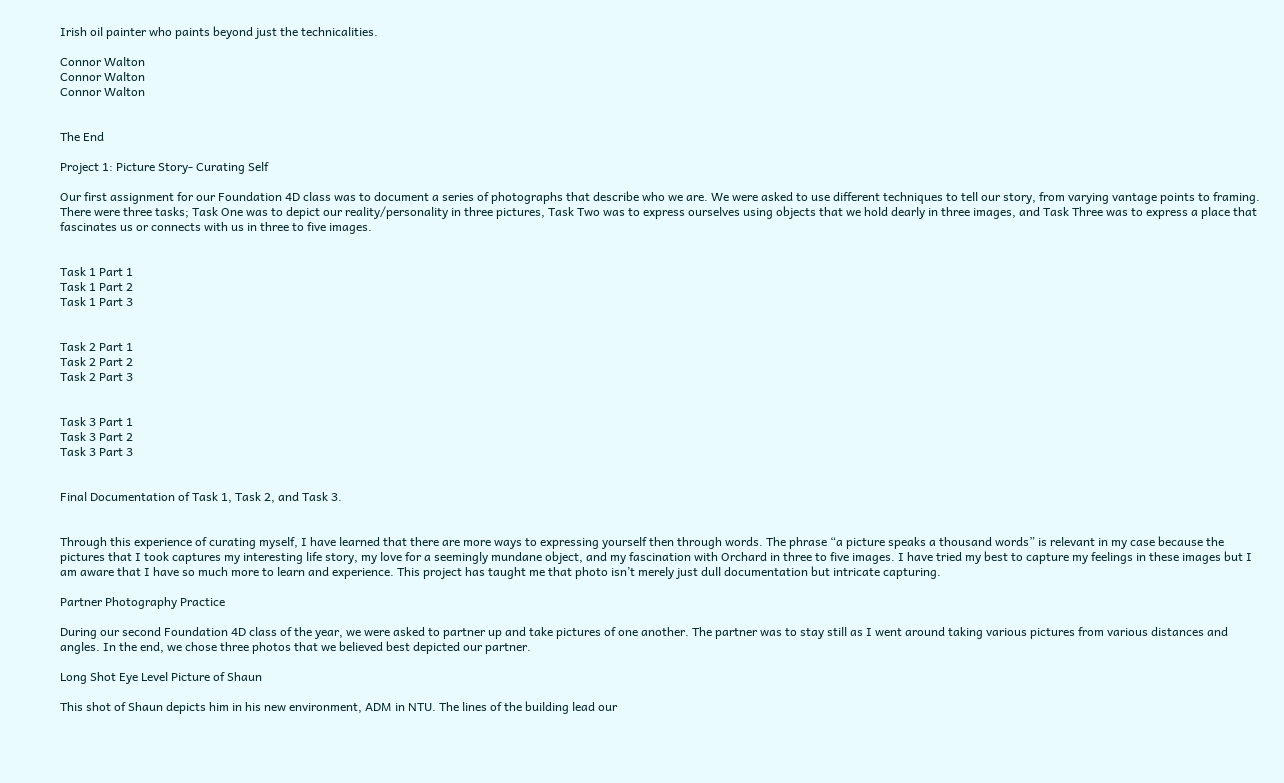Irish oil painter who paints beyond just the technicalities.

Connor Walton
Connor Walton
Connor Walton


The End

Project 1: Picture Story- Curating Self

Our first assignment for our Foundation 4D class was to document a series of photographs that describe who we are. We were asked to use different techniques to tell our story, from varying vantage points to framing. There were three tasks; Task One was to depict our reality/personality in three pictures, Task Two was to express ourselves using objects that we hold dearly in three images, and Task Three was to express a place that fascinates us or connects with us in three to five images.


Task 1 Part 1
Task 1 Part 2
Task 1 Part 3


Task 2 Part 1
Task 2 Part 2
Task 2 Part 3


Task 3 Part 1
Task 3 Part 2
Task 3 Part 3


Final Documentation of Task 1, Task 2, and Task 3.


Through this experience of curating myself, I have learned that there are more ways to expressing yourself then through words. The phrase “a picture speaks a thousand words” is relevant in my case because the pictures that I took captures my interesting life story, my love for a seemingly mundane object, and my fascination with Orchard in three to five images. I have tried my best to capture my feelings in these images but I am aware that I have so much more to learn and experience. This project has taught me that photo isn’t merely just dull documentation but intricate capturing.

Partner Photography Practice

During our second Foundation 4D class of the year, we were asked to partner up and take pictures of one another. The partner was to stay still as I went around taking various pictures from various distances and angles. In the end, we chose three photos that we believed best depicted our partner.

Long Shot Eye Level Picture of Shaun

This shot of Shaun depicts him in his new environment, ADM in NTU. The lines of the building lead our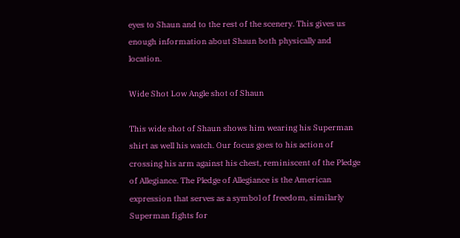eyes to Shaun and to the rest of the scenery. This gives us enough information about Shaun both physically and location.

Wide Shot Low Angle shot of Shaun

This wide shot of Shaun shows him wearing his Superman shirt as well his watch. Our focus goes to his action of crossing his arm against his chest, reminiscent of the Pledge of Allegiance. The Pledge of Allegiance is the American expression that serves as a symbol of freedom, similarly Superman fights for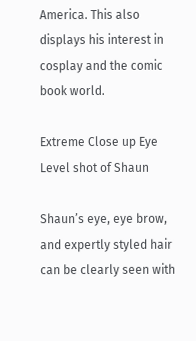America. This also displays his interest in cosplay and the comic book world.

Extreme Close up Eye Level shot of Shaun

Shaun’s eye, eye brow, and expertly styled hair can be clearly seen with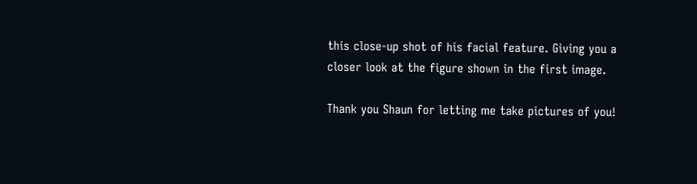this close-up shot of his facial feature. Giving you a closer look at the figure shown in the first image.

Thank you Shaun for letting me take pictures of you!